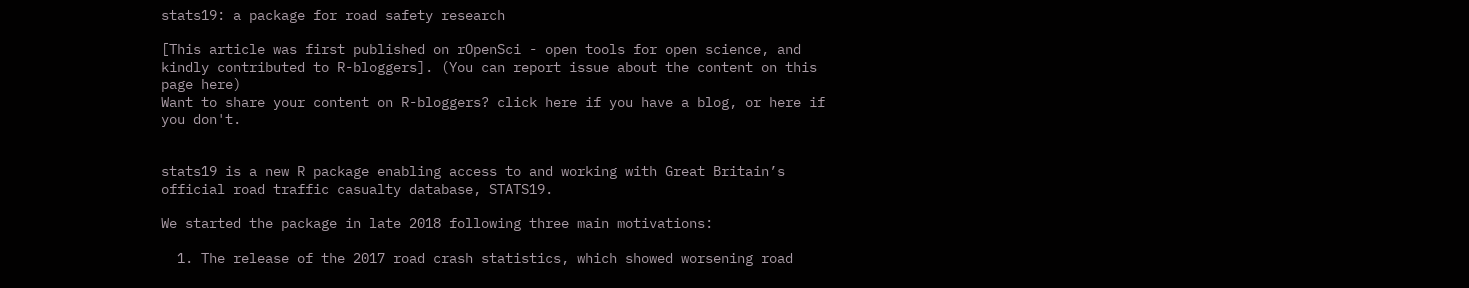stats19: a package for road safety research

[This article was first published on rOpenSci - open tools for open science, and kindly contributed to R-bloggers]. (You can report issue about the content on this page here)
Want to share your content on R-bloggers? click here if you have a blog, or here if you don't.


stats19 is a new R package enabling access to and working with Great Britain’s official road traffic casualty database, STATS19.

We started the package in late 2018 following three main motivations:

  1. The release of the 2017 road crash statistics, which showed worsening road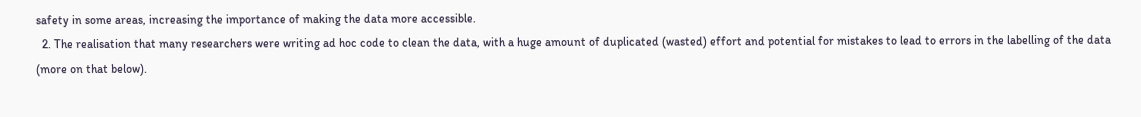safety in some areas, increasing the importance of making the data more accessible.
  2. The realisation that many researchers were writing ad hoc code to clean the data, with a huge amount of duplicated (wasted) effort and potential for mistakes to lead to errors in the labelling of the data (more on that below).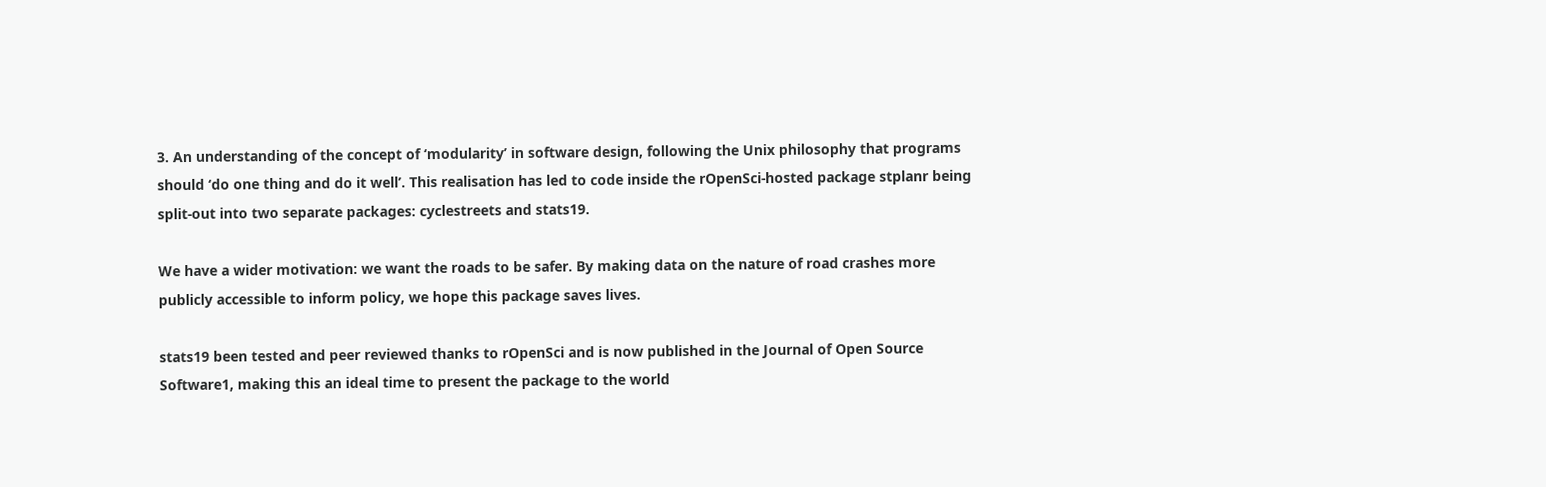3. An understanding of the concept of ‘modularity’ in software design, following the Unix philosophy that programs should ‘do one thing and do it well’. This realisation has led to code inside the rOpenSci-hosted package stplanr being split-out into two separate packages: cyclestreets and stats19.

We have a wider motivation: we want the roads to be safer. By making data on the nature of road crashes more publicly accessible to inform policy, we hope this package saves lives.

stats19 been tested and peer reviewed thanks to rOpenSci and is now published in the Journal of Open Source Software1, making this an ideal time to present the package to the world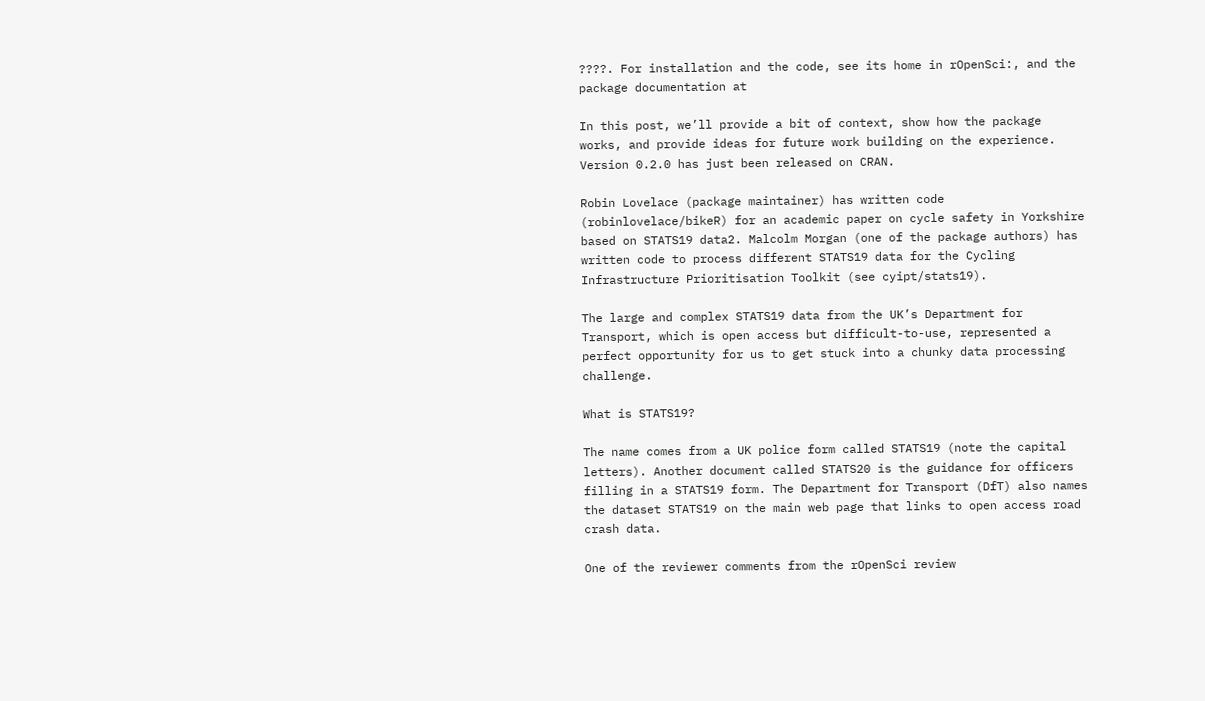????. For installation and the code, see its home in rOpenSci:, and the package documentation at

In this post, we’ll provide a bit of context, show how the package works, and provide ideas for future work building on the experience. Version 0.2.0 has just been released on CRAN.

Robin Lovelace (package maintainer) has written code (robinlovelace/bikeR) for an academic paper on cycle safety in Yorkshire based on STATS19 data2. Malcolm Morgan (one of the package authors) has written code to process different STATS19 data for the Cycling Infrastructure Prioritisation Toolkit (see cyipt/stats19).

The large and complex STATS19 data from the UK’s Department for Transport, which is open access but difficult-to-use, represented a perfect opportunity for us to get stuck into a chunky data processing challenge.

What is STATS19?

The name comes from a UK police form called STATS19 (note the capital letters). Another document called STATS20 is the guidance for officers filling in a STATS19 form. The Department for Transport (DfT) also names the dataset STATS19 on the main web page that links to open access road crash data.

One of the reviewer comments from the rOpenSci review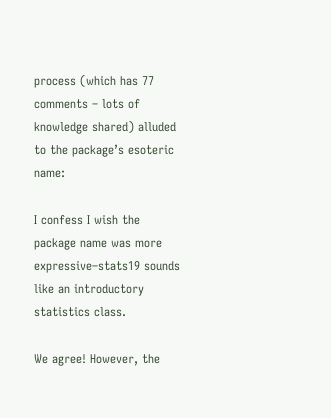process (which has 77 comments – lots of knowledge shared) alluded to the package’s esoteric name:

I confess I wish the package name was more expressive–stats19 sounds like an introductory statistics class.

We agree! However, the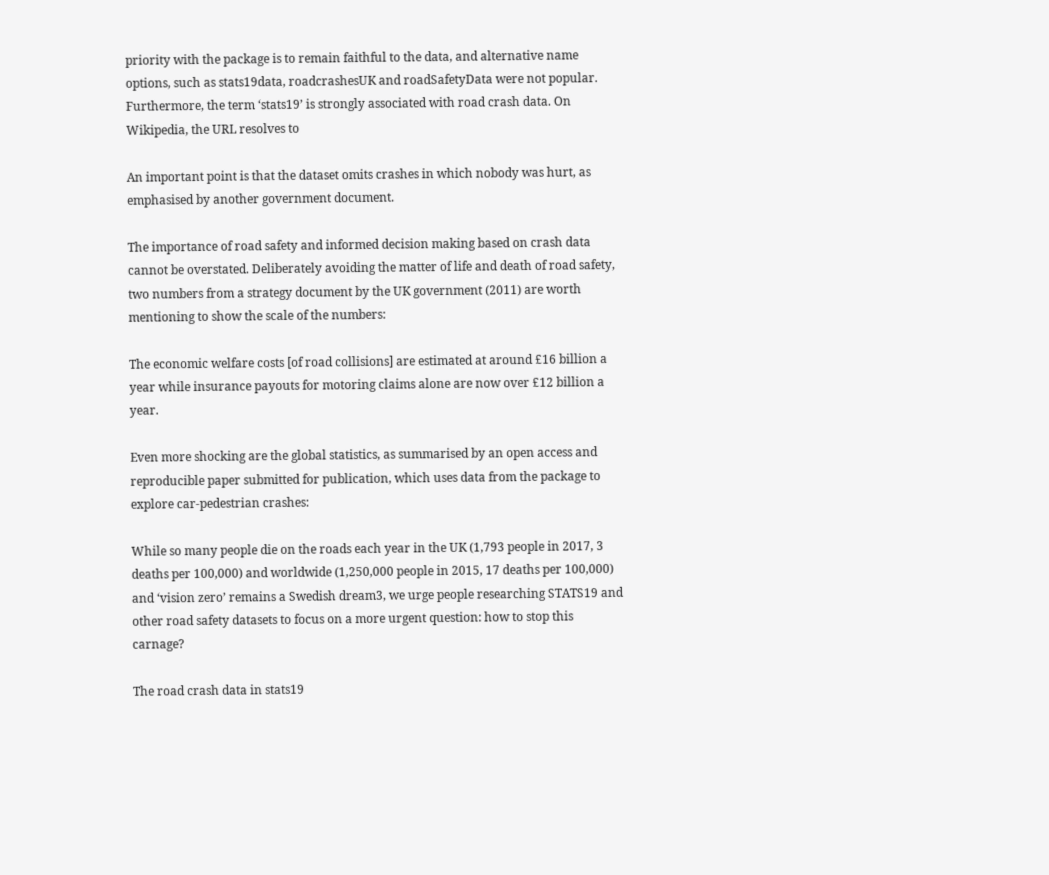priority with the package is to remain faithful to the data, and alternative name options, such as stats19data, roadcrashesUK and roadSafetyData were not popular. Furthermore, the term ‘stats19’ is strongly associated with road crash data. On Wikipedia, the URL resolves to

An important point is that the dataset omits crashes in which nobody was hurt, as emphasised by another government document.

The importance of road safety and informed decision making based on crash data cannot be overstated. Deliberately avoiding the matter of life and death of road safety, two numbers from a strategy document by the UK government (2011) are worth mentioning to show the scale of the numbers:

The economic welfare costs [of road collisions] are estimated at around £16 billion a year while insurance payouts for motoring claims alone are now over £12 billion a year.

Even more shocking are the global statistics, as summarised by an open access and reproducible paper submitted for publication, which uses data from the package to explore car-pedestrian crashes:

While so many people die on the roads each year in the UK (1,793 people in 2017, 3 deaths per 100,000) and worldwide (1,250,000 people in 2015, 17 deaths per 100,000) and ‘vision zero’ remains a Swedish dream3, we urge people researching STATS19 and other road safety datasets to focus on a more urgent question: how to stop this carnage?

The road crash data in stats19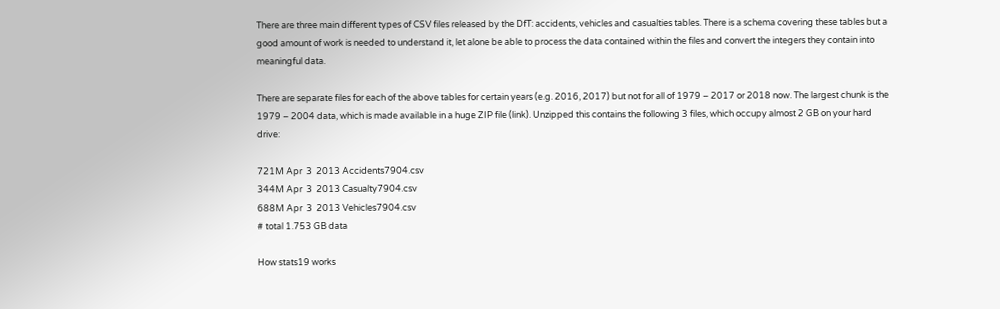There are three main different types of CSV files released by the DfT: accidents, vehicles and casualties tables. There is a schema covering these tables but a good amount of work is needed to understand it, let alone be able to process the data contained within the files and convert the integers they contain into meaningful data.

There are separate files for each of the above tables for certain years (e.g. 2016, 2017) but not for all of 1979 – 2017 or 2018 now. The largest chunk is the 1979 – 2004 data, which is made available in a huge ZIP file (link). Unzipped this contains the following 3 files, which occupy almost 2 GB on your hard drive:

721M Apr  3  2013 Accidents7904.csv
344M Apr  3  2013 Casualty7904.csv
688M Apr  3  2013 Vehicles7904.csv
# total 1.753 GB data

How stats19 works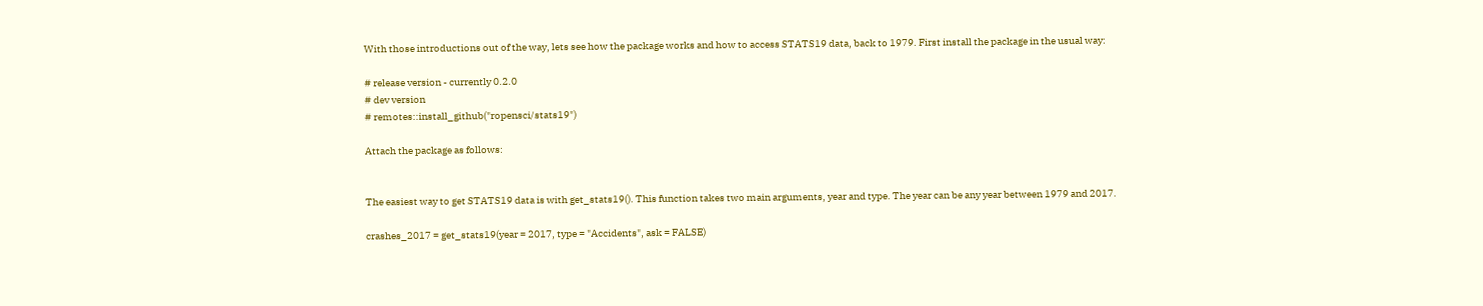With those introductions out of the way, lets see how the package works and how to access STATS19 data, back to 1979. First install the package in the usual way:

# release version - currently 0.2.0
# dev version
# remotes::install_github("ropensci/stats19")

Attach the package as follows:


The easiest way to get STATS19 data is with get_stats19(). This function takes two main arguments, year and type. The year can be any year between 1979 and 2017.

crashes_2017 = get_stats19(year = 2017, type = "Accidents", ask = FALSE)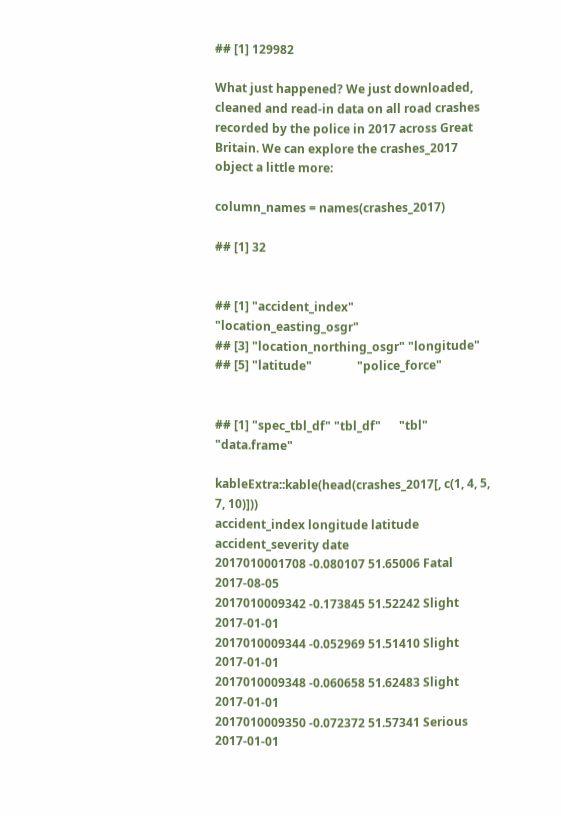## [1] 129982

What just happened? We just downloaded, cleaned and read-in data on all road crashes recorded by the police in 2017 across Great Britain. We can explore the crashes_2017 object a little more:

column_names = names(crashes_2017)

## [1] 32


## [1] "accident_index"         "location_easting_osgr"
## [3] "location_northing_osgr" "longitude"
## [5] "latitude"               "police_force"


## [1] "spec_tbl_df" "tbl_df"      "tbl"         "data.frame"

kableExtra::kable(head(crashes_2017[, c(1, 4, 5, 7, 10)]))
accident_index longitude latitude accident_severity date
2017010001708 -0.080107 51.65006 Fatal 2017-08-05
2017010009342 -0.173845 51.52242 Slight 2017-01-01
2017010009344 -0.052969 51.51410 Slight 2017-01-01
2017010009348 -0.060658 51.62483 Slight 2017-01-01
2017010009350 -0.072372 51.57341 Serious 2017-01-01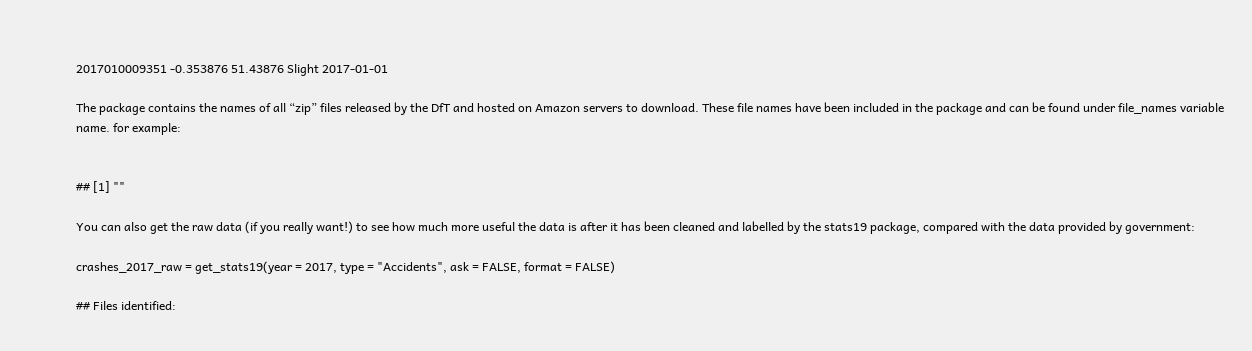2017010009351 -0.353876 51.43876 Slight 2017-01-01

The package contains the names of all “zip” files released by the DfT and hosted on Amazon servers to download. These file names have been included in the package and can be found under file_names variable name. for example:


## [1] ""

You can also get the raw data (if you really want!) to see how much more useful the data is after it has been cleaned and labelled by the stats19 package, compared with the data provided by government:

crashes_2017_raw = get_stats19(year = 2017, type = "Accidents", ask = FALSE, format = FALSE)

## Files identified: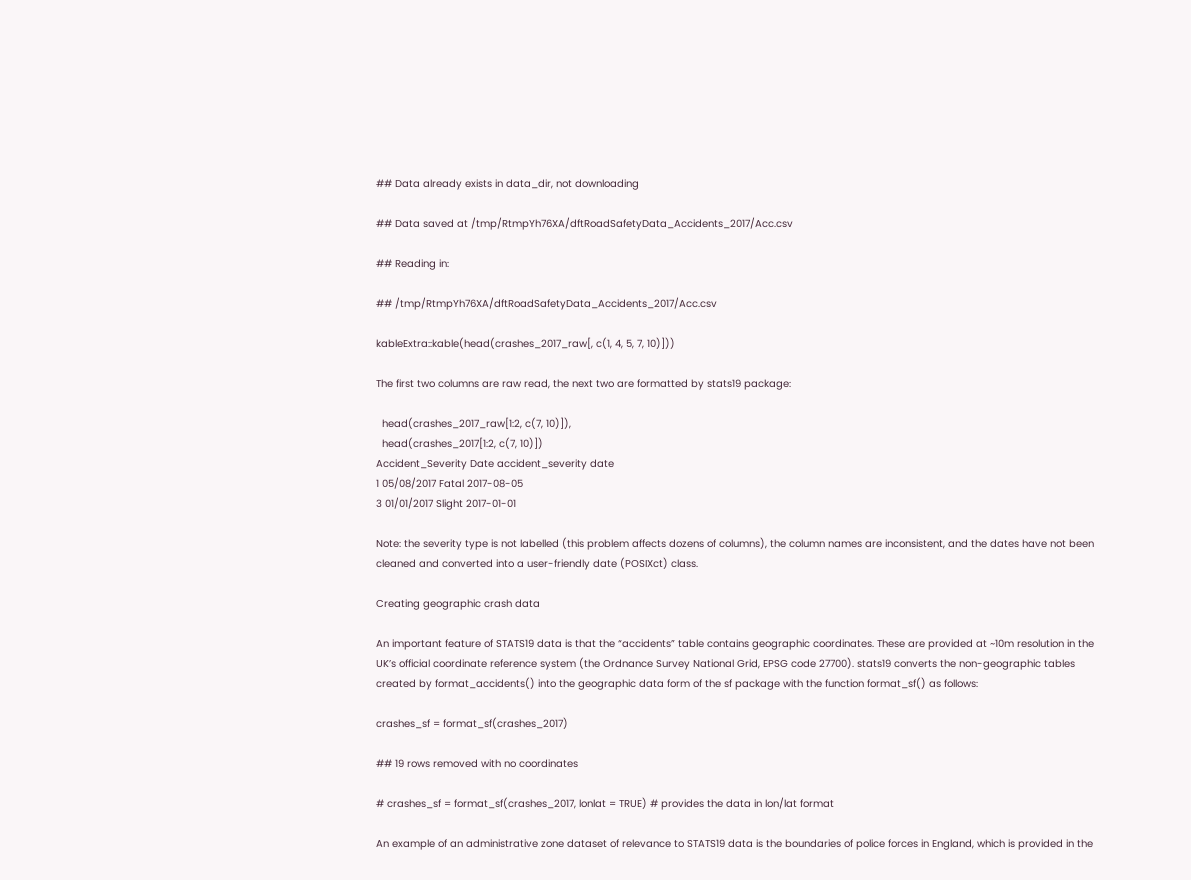## Data already exists in data_dir, not downloading

## Data saved at /tmp/RtmpYh76XA/dftRoadSafetyData_Accidents_2017/Acc.csv

## Reading in:

## /tmp/RtmpYh76XA/dftRoadSafetyData_Accidents_2017/Acc.csv

kableExtra::kable(head(crashes_2017_raw[, c(1, 4, 5, 7, 10)]))

The first two columns are raw read, the next two are formatted by stats19 package:

  head(crashes_2017_raw[1:2, c(7, 10)]),
  head(crashes_2017[1:2, c(7, 10)])
Accident_Severity Date accident_severity date
1 05/08/2017 Fatal 2017-08-05
3 01/01/2017 Slight 2017-01-01

Note: the severity type is not labelled (this problem affects dozens of columns), the column names are inconsistent, and the dates have not been cleaned and converted into a user-friendly date (POSIXct) class.

Creating geographic crash data

An important feature of STATS19 data is that the “accidents” table contains geographic coordinates. These are provided at ~10m resolution in the UK’s official coordinate reference system (the Ordnance Survey National Grid, EPSG code 27700). stats19 converts the non-geographic tables created by format_accidents() into the geographic data form of the sf package with the function format_sf() as follows:

crashes_sf = format_sf(crashes_2017)

## 19 rows removed with no coordinates

# crashes_sf = format_sf(crashes_2017, lonlat = TRUE) # provides the data in lon/lat format

An example of an administrative zone dataset of relevance to STATS19 data is the boundaries of police forces in England, which is provided in the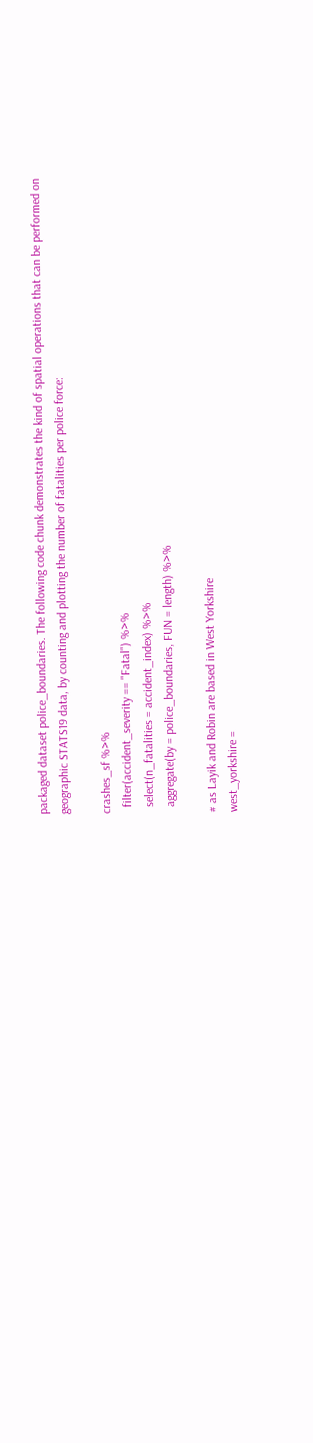packaged dataset police_boundaries. The following code chunk demonstrates the kind of spatial operations that can be performed on geographic STATS19 data, by counting and plotting the number of fatalities per police force:

crashes_sf %>%
  filter(accident_severity == "Fatal") %>%
  select(n_fatalities = accident_index) %>%
  aggregate(by = police_boundaries, FUN = length) %>%

# as Layik and Robin are based in West Yorkshire
west_yorkshire =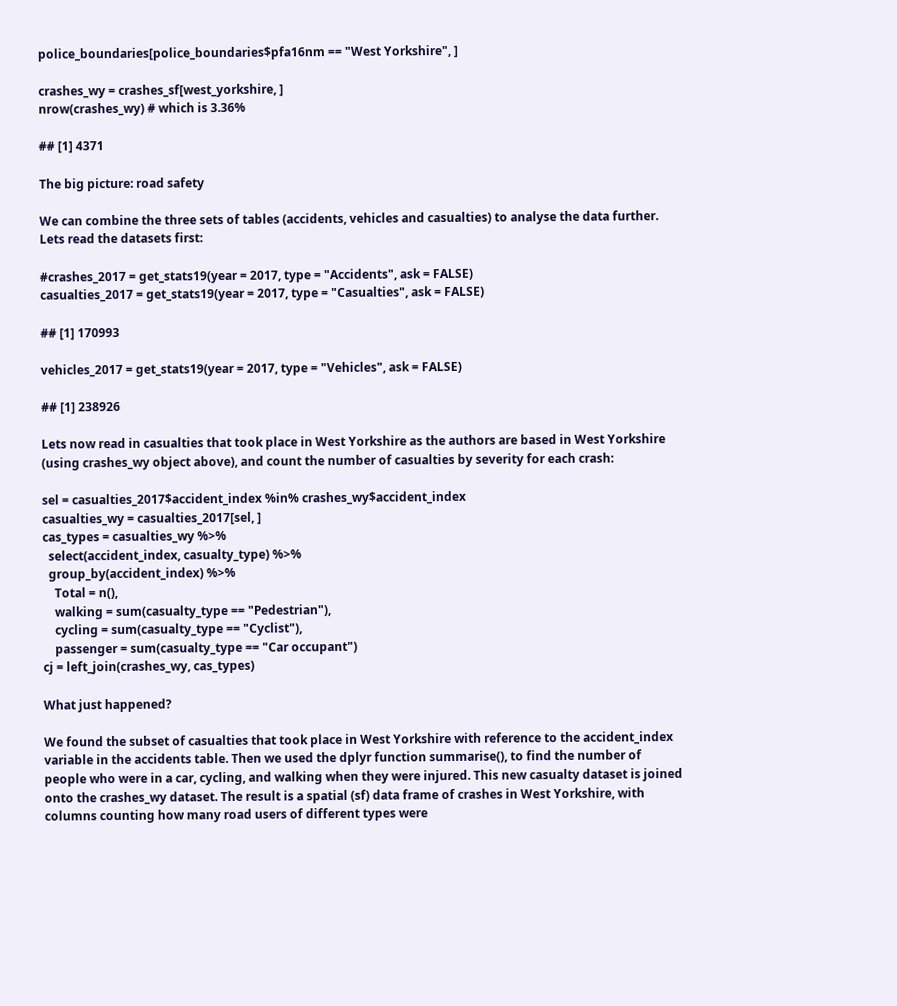police_boundaries[police_boundaries$pfa16nm == "West Yorkshire", ]

crashes_wy = crashes_sf[west_yorkshire, ]
nrow(crashes_wy) # which is 3.36%

## [1] 4371

The big picture: road safety

We can combine the three sets of tables (accidents, vehicles and casualties) to analyse the data further. Lets read the datasets first:

#crashes_2017 = get_stats19(year = 2017, type = "Accidents", ask = FALSE)
casualties_2017 = get_stats19(year = 2017, type = "Casualties", ask = FALSE)

## [1] 170993

vehicles_2017 = get_stats19(year = 2017, type = "Vehicles", ask = FALSE)

## [1] 238926

Lets now read in casualties that took place in West Yorkshire as the authors are based in West Yorkshire (using crashes_wy object above), and count the number of casualties by severity for each crash:

sel = casualties_2017$accident_index %in% crashes_wy$accident_index
casualties_wy = casualties_2017[sel, ]
cas_types = casualties_wy %>%
  select(accident_index, casualty_type) %>%
  group_by(accident_index) %>%
    Total = n(),
    walking = sum(casualty_type == "Pedestrian"),
    cycling = sum(casualty_type == "Cyclist"),
    passenger = sum(casualty_type == "Car occupant")
cj = left_join(crashes_wy, cas_types)

What just happened?

We found the subset of casualties that took place in West Yorkshire with reference to the accident_index variable in the accidents table. Then we used the dplyr function summarise(), to find the number of people who were in a car, cycling, and walking when they were injured. This new casualty dataset is joined onto the crashes_wy dataset. The result is a spatial (sf) data frame of crashes in West Yorkshire, with columns counting how many road users of different types were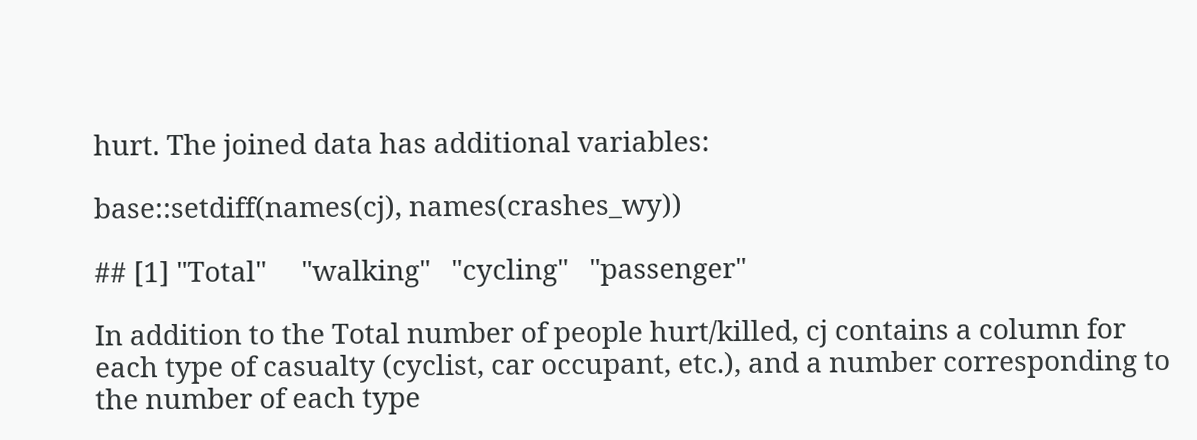hurt. The joined data has additional variables:

base::setdiff(names(cj), names(crashes_wy))

## [1] "Total"     "walking"   "cycling"   "passenger"

In addition to the Total number of people hurt/killed, cj contains a column for each type of casualty (cyclist, car occupant, etc.), and a number corresponding to the number of each type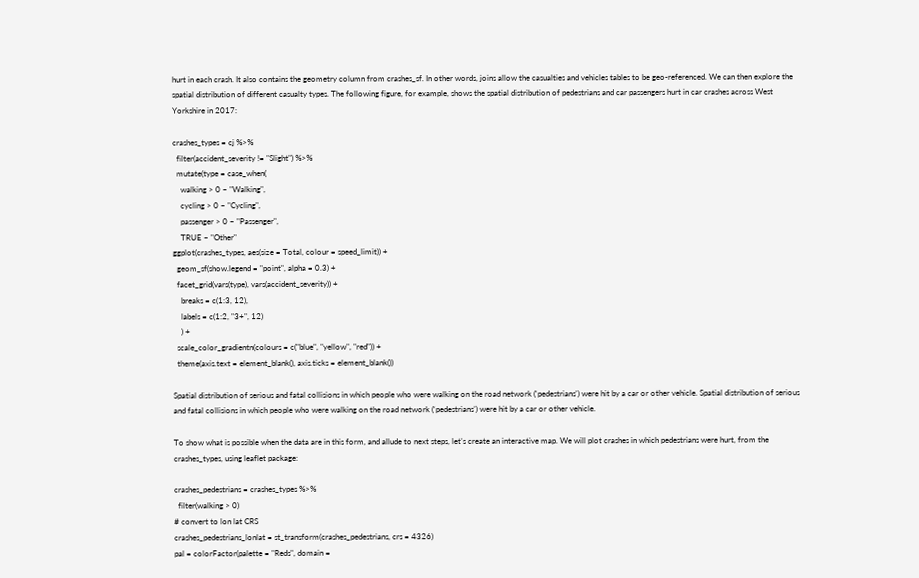hurt in each crash. It also contains the geometry column from crashes_sf. In other words, joins allow the casualties and vehicles tables to be geo-referenced. We can then explore the spatial distribution of different casualty types. The following figure, for example, shows the spatial distribution of pedestrians and car passengers hurt in car crashes across West Yorkshire in 2017:

crashes_types = cj %>%
  filter(accident_severity != "Slight") %>%
  mutate(type = case_when(
    walking > 0 ~ "Walking",
    cycling > 0 ~ "Cycling",
    passenger > 0 ~ "Passenger",
    TRUE ~ "Other"
ggplot(crashes_types, aes(size = Total, colour = speed_limit)) +
  geom_sf(show.legend = "point", alpha = 0.3) +
  facet_grid(vars(type), vars(accident_severity)) +
    breaks = c(1:3, 12),
    labels = c(1:2, "3+", 12)
    ) +
  scale_color_gradientn(colours = c("blue", "yellow", "red")) +
  theme(axis.text = element_blank(), axis.ticks = element_blank())

Spatial distribution of serious and fatal collisions in which people who were walking on the road network ('pedestrians') were hit by a car or other vehicle. Spatial distribution of serious and fatal collisions in which people who were walking on the road network (‘pedestrians’) were hit by a car or other vehicle.

To show what is possible when the data are in this form, and allude to next steps, let’s create an interactive map. We will plot crashes in which pedestrians were hurt, from the crashes_types, using leaflet package:

crashes_pedestrians = crashes_types %>%
  filter(walking > 0)
# convert to lon lat CRS
crashes_pedestrians_lonlat = st_transform(crashes_pedestrians, crs = 4326)
pal = colorFactor(palette = "Reds", domain =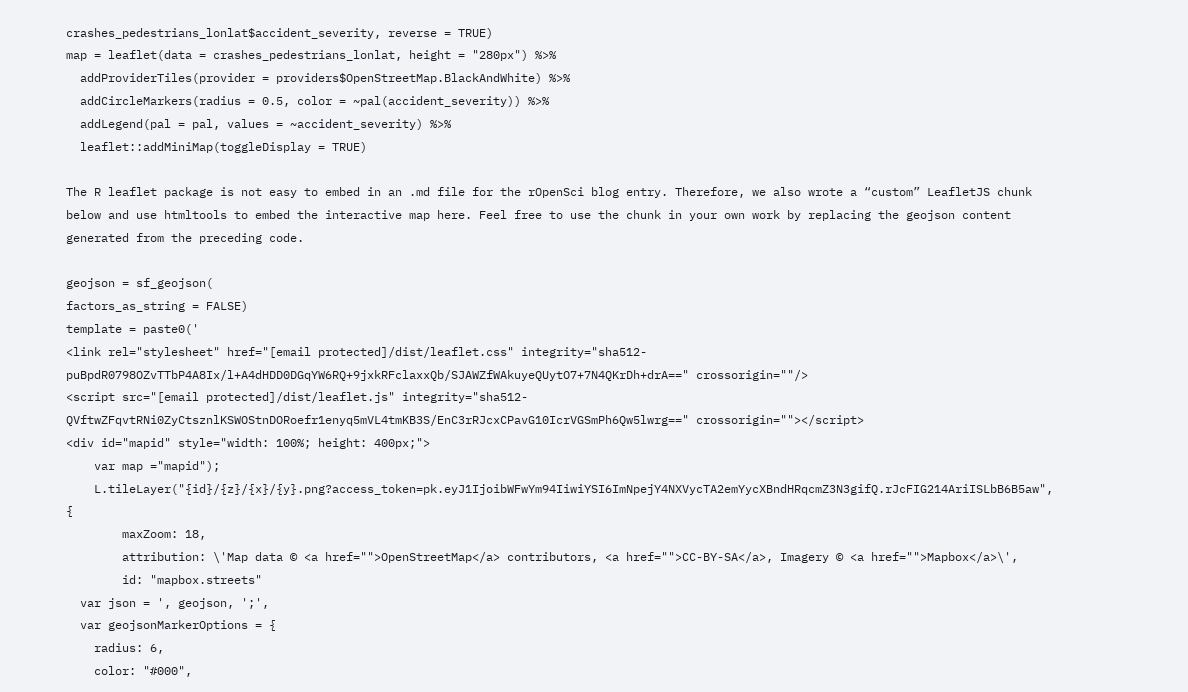crashes_pedestrians_lonlat$accident_severity, reverse = TRUE)
map = leaflet(data = crashes_pedestrians_lonlat, height = "280px") %>%
  addProviderTiles(provider = providers$OpenStreetMap.BlackAndWhite) %>%
  addCircleMarkers(radius = 0.5, color = ~pal(accident_severity)) %>%
  addLegend(pal = pal, values = ~accident_severity) %>%
  leaflet::addMiniMap(toggleDisplay = TRUE)

The R leaflet package is not easy to embed in an .md file for the rOpenSci blog entry. Therefore, we also wrote a “custom” LeafletJS chunk below and use htmltools to embed the interactive map here. Feel free to use the chunk in your own work by replacing the geojson content generated from the preceding code.

geojson = sf_geojson(
factors_as_string = FALSE)
template = paste0('
<link rel="stylesheet" href="[email protected]/dist/leaflet.css" integrity="sha512-puBpdR0798OZvTTbP4A8Ix/l+A4dHDD0DGqYW6RQ+9jxkRFclaxxQb/SJAWZfWAkuyeQUytO7+7N4QKrDh+drA==" crossorigin=""/>
<script src="[email protected]/dist/leaflet.js" integrity="sha512-QVftwZFqvtRNi0ZyCtsznlKSWOStnDORoefr1enyq5mVL4tmKB3S/EnC3rRJcxCPavG10IcrVGSmPh6Qw5lwrg==" crossorigin=""></script>
<div id="mapid" style="width: 100%; height: 400px;">
    var map ="mapid");
    L.tileLayer("{id}/{z}/{x}/{y}.png?access_token=pk.eyJ1IjoibWFwYm94IiwiYSI6ImNpejY4NXVycTA2emYycXBndHRqcmZ3N3gifQ.rJcFIG214AriISLbB6B5aw", {
        maxZoom: 18,
        attribution: \'Map data © <a href="">OpenStreetMap</a> contributors, <a href="">CC-BY-SA</a>, Imagery © <a href="">Mapbox</a>\',
        id: "mapbox.streets"
  var json = ', geojson, ';',
  var geojsonMarkerOptions = {
    radius: 6,
    color: "#000",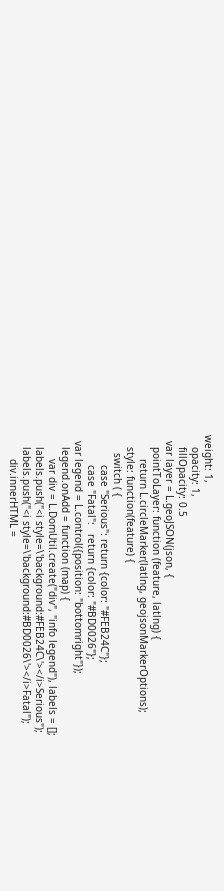weight: 1,
    opacity: 1,
    fillOpacity: 0.5
  var layer = L.geoJSON(json, {
    pointToLayer: function (feature, latlng) {
        return L.circleMarker(latlng, geojsonMarkerOptions);
    style: function(feature) {
      switch ( {
          case "Serious": return {color: "#FEB24C"};
          case "Fatal":   return {color: "#BD0026"};
  var legend = L.control({position: "bottomright"});
    legend.onAdd = function (map) {
        var div = L.DomUtil.create("div", "info legend"), labels = [];
    labels.push("<i style=\'background:#FEB24C\'></i>Serious");
    labels.push("<i style=\'background:#BD0026\'></i>Fatal");
        div.innerHTML =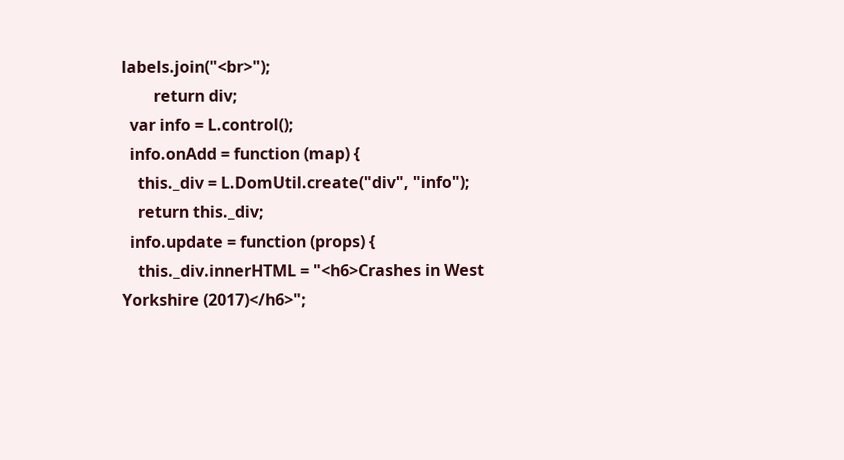labels.join("<br>");
        return div;
  var info = L.control();
  info.onAdd = function (map) {
    this._div = L.DomUtil.create("div", "info");
    return this._div;
  info.update = function (props) {
    this._div.innerHTML = "<h6>Crashes in West Yorkshire (2017)</h6>";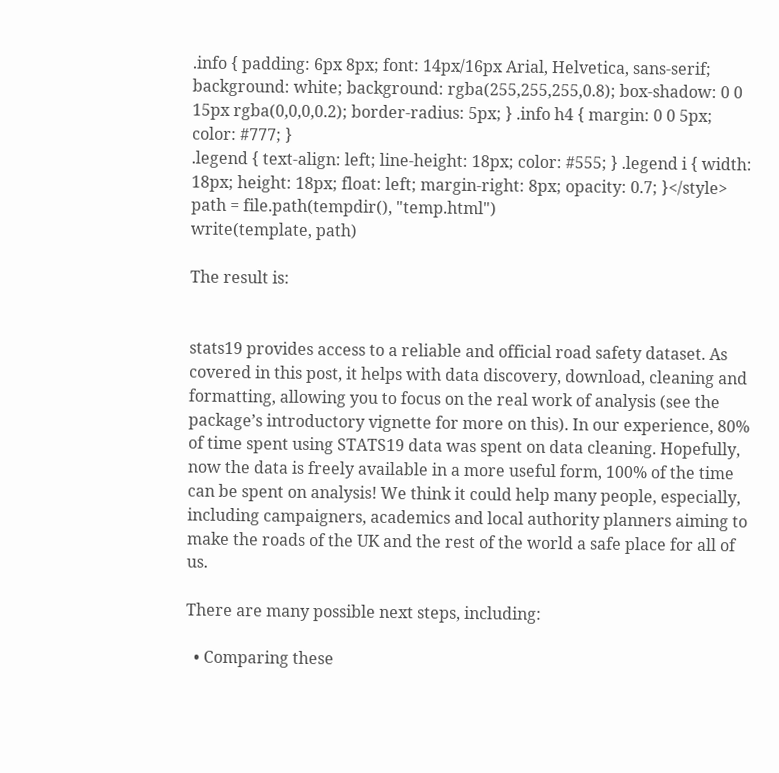.info { padding: 6px 8px; font: 14px/16px Arial, Helvetica, sans-serif; background: white; background: rgba(255,255,255,0.8); box-shadow: 0 0 15px rgba(0,0,0,0.2); border-radius: 5px; } .info h4 { margin: 0 0 5px; color: #777; }
.legend { text-align: left; line-height: 18px; color: #555; } .legend i { width: 18px; height: 18px; float: left; margin-right: 8px; opacity: 0.7; }</style>
path = file.path(tempdir(), "temp.html")
write(template, path)

The result is:


stats19 provides access to a reliable and official road safety dataset. As covered in this post, it helps with data discovery, download, cleaning and formatting, allowing you to focus on the real work of analysis (see the package’s introductory vignette for more on this). In our experience, 80% of time spent using STATS19 data was spent on data cleaning. Hopefully, now the data is freely available in a more useful form, 100% of the time can be spent on analysis! We think it could help many people, especially, including campaigners, academics and local authority planners aiming to make the roads of the UK and the rest of the world a safe place for all of us.

There are many possible next steps, including:

  • Comparing these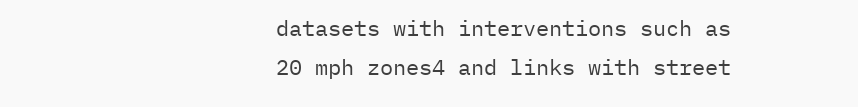datasets with interventions such as 20 mph zones4 and links with street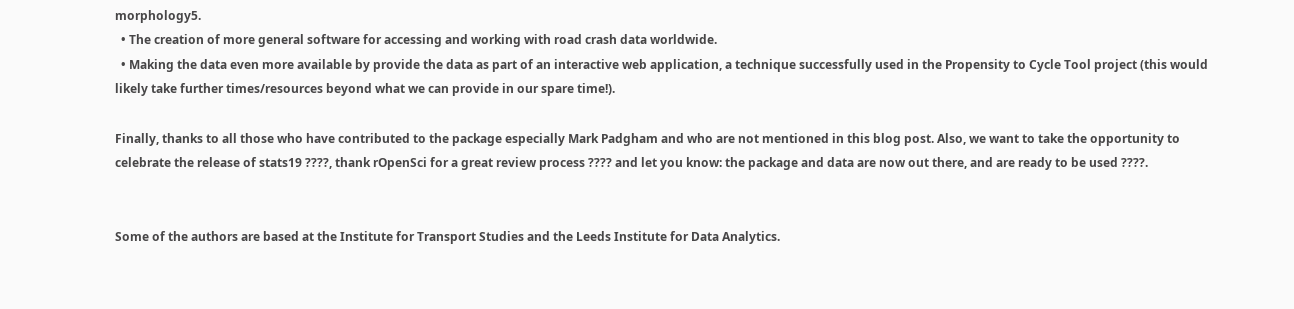morphology5.
  • The creation of more general software for accessing and working with road crash data worldwide.
  • Making the data even more available by provide the data as part of an interactive web application, a technique successfully used in the Propensity to Cycle Tool project (this would likely take further times/resources beyond what we can provide in our spare time!).

Finally, thanks to all those who have contributed to the package especially Mark Padgham and who are not mentioned in this blog post. Also, we want to take the opportunity to celebrate the release of stats19 ????, thank rOpenSci for a great review process ???? and let you know: the package and data are now out there, and are ready to be used ????.


Some of the authors are based at the Institute for Transport Studies and the Leeds Institute for Data Analytics.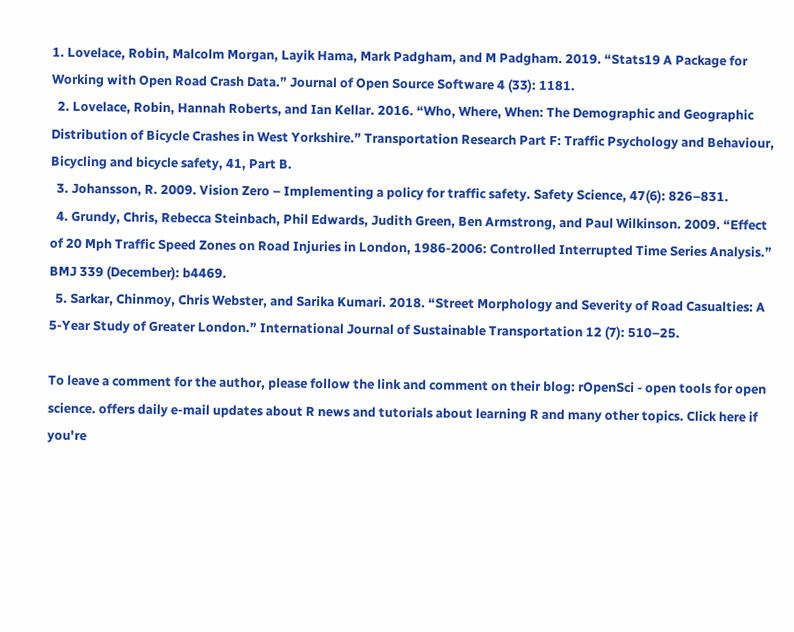1. Lovelace, Robin, Malcolm Morgan, Layik Hama, Mark Padgham, and M Padgham. 2019. “Stats19 A Package for Working with Open Road Crash Data.” Journal of Open Source Software 4 (33): 1181.
  2. Lovelace, Robin, Hannah Roberts, and Ian Kellar. 2016. “Who, Where, When: The Demographic and Geographic Distribution of Bicycle Crashes in West Yorkshire.” Transportation Research Part F: Traffic Psychology and Behaviour, Bicycling and bicycle safety, 41, Part B.
  3. Johansson, R. 2009. Vision Zero – Implementing a policy for traffic safety. Safety Science, 47(6): 826–831.
  4. Grundy, Chris, Rebecca Steinbach, Phil Edwards, Judith Green, Ben Armstrong, and Paul Wilkinson. 2009. “Effect of 20 Mph Traffic Speed Zones on Road Injuries in London, 1986-2006: Controlled Interrupted Time Series Analysis.” BMJ 339 (December): b4469.
  5. Sarkar, Chinmoy, Chris Webster, and Sarika Kumari. 2018. “Street Morphology and Severity of Road Casualties: A 5-Year Study of Greater London.” International Journal of Sustainable Transportation 12 (7): 510–25.

To leave a comment for the author, please follow the link and comment on their blog: rOpenSci - open tools for open science. offers daily e-mail updates about R news and tutorials about learning R and many other topics. Click here if you're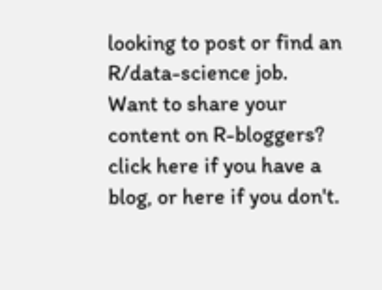looking to post or find an R/data-science job.
Want to share your content on R-bloggers? click here if you have a blog, or here if you don't.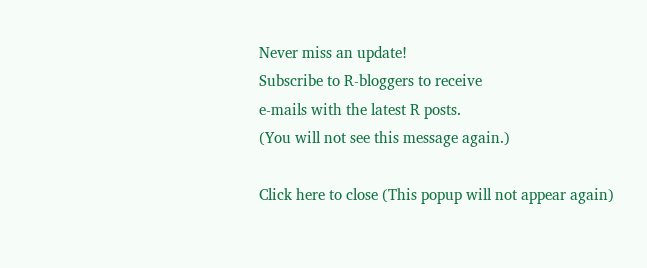Never miss an update!
Subscribe to R-bloggers to receive
e-mails with the latest R posts.
(You will not see this message again.)

Click here to close (This popup will not appear again)